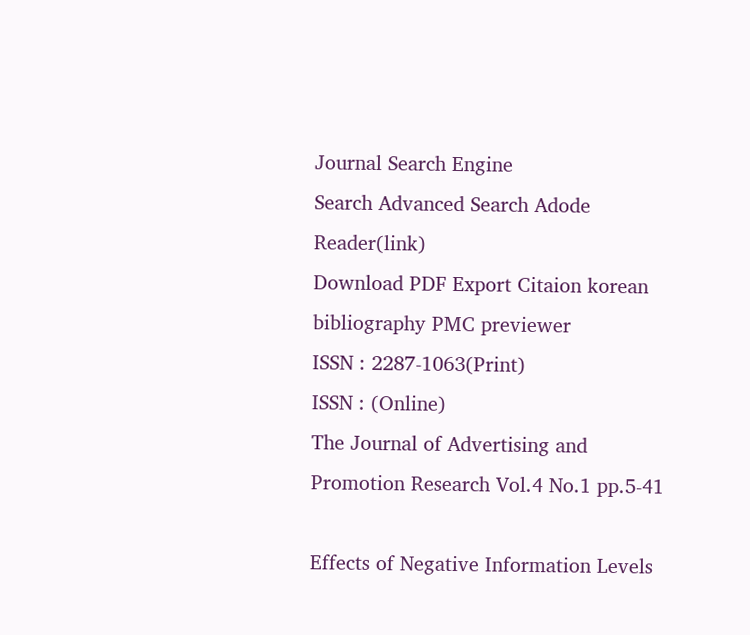Journal Search Engine
Search Advanced Search Adode Reader(link)
Download PDF Export Citaion korean bibliography PMC previewer
ISSN : 2287-1063(Print)
ISSN : (Online)
The Journal of Advertising and Promotion Research Vol.4 No.1 pp.5-41

Effects of Negative Information Levels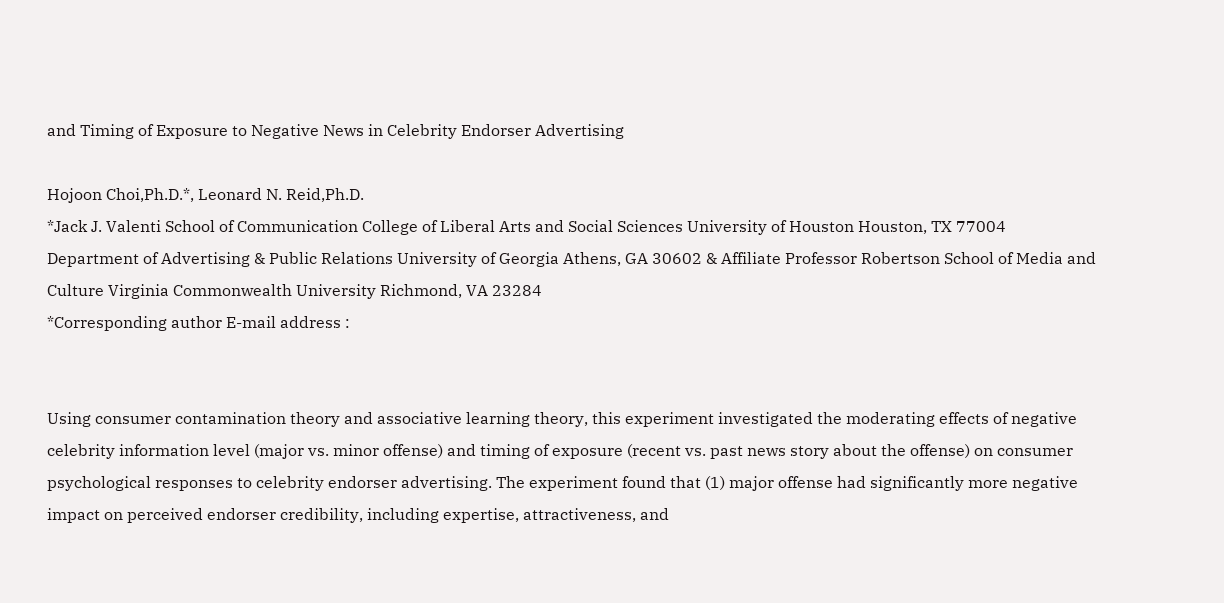and Timing of Exposure to Negative News in Celebrity Endorser Advertising

Hojoon Choi,Ph.D.*, Leonard N. Reid,Ph.D.
*Jack J. Valenti School of Communication College of Liberal Arts and Social Sciences University of Houston Houston, TX 77004
Department of Advertising & Public Relations University of Georgia Athens, GA 30602 & Affiliate Professor Robertson School of Media and Culture Virginia Commonwealth University Richmond, VA 23284
*Corresponding author E-mail address :


Using consumer contamination theory and associative learning theory, this experiment investigated the moderating effects of negative celebrity information level (major vs. minor offense) and timing of exposure (recent vs. past news story about the offense) on consumer psychological responses to celebrity endorser advertising. The experiment found that (1) major offense had significantly more negative impact on perceived endorser credibility, including expertise, attractiveness, and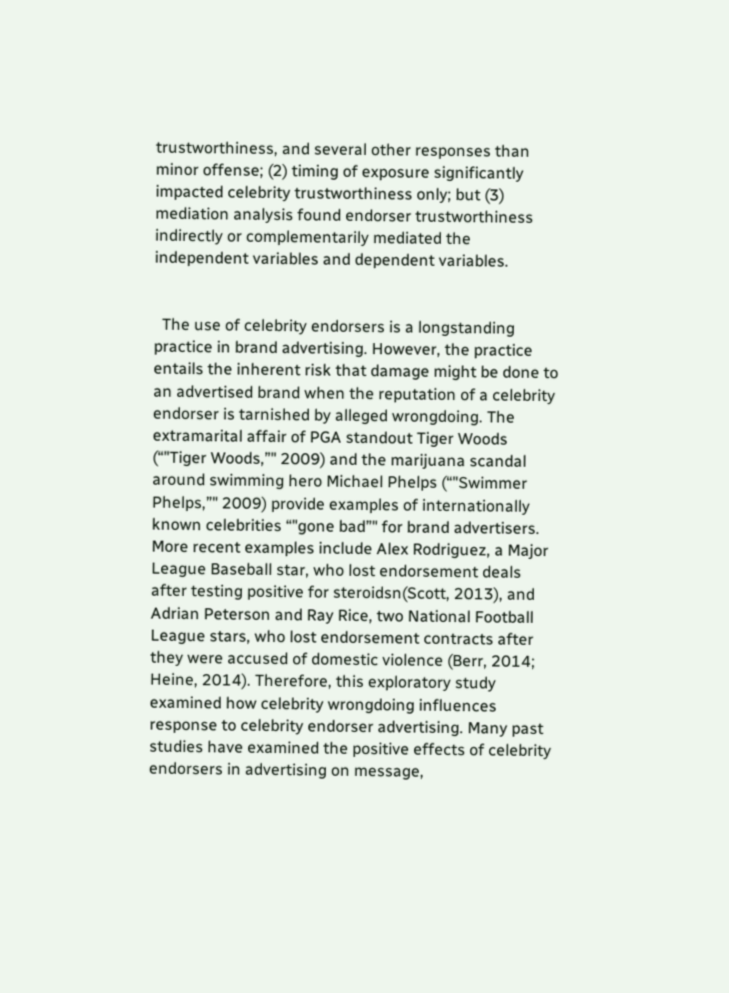trustworthiness, and several other responses than minor offense; (2) timing of exposure significantly impacted celebrity trustworthiness only; but (3) mediation analysis found endorser trustworthiness indirectly or complementarily mediated the independent variables and dependent variables.


  The use of celebrity endorsers is a longstanding practice in brand advertising. However, the practice entails the inherent risk that damage might be done to an advertised brand when the reputation of a celebrity endorser is tarnished by alleged wrongdoing. The extramarital affair of PGA standout Tiger Woods (“"Tiger Woods,”" 2009) and the marijuana scandal around swimming hero Michael Phelps (“"Swimmer Phelps,”" 2009) provide examples of internationally known celebrities “"gone bad”" for brand advertisers. More recent examples include Alex Rodriguez, a Major League Baseball star, who lost endorsement deals after testing positive for steroidsn(Scott, 2013), and Adrian Peterson and Ray Rice, two National Football League stars, who lost endorsement contracts after they were accused of domestic violence (Berr, 2014; Heine, 2014). Therefore, this exploratory study examined how celebrity wrongdoing influences response to celebrity endorser advertising. Many past studies have examined the positive effects of celebrity endorsers in advertising on message,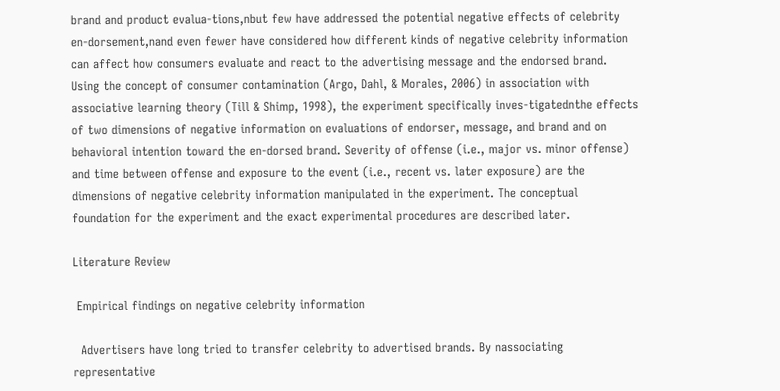brand and product evalua-tions,nbut few have addressed the potential negative effects of celebrity en-dorsement,nand even fewer have considered how different kinds of negative celebrity information can affect how consumers evaluate and react to the advertising message and the endorsed brand. Using the concept of consumer contamination (Argo, Dahl, & Morales, 2006) in association with associative learning theory (Till & Shimp, 1998), the experiment specifically inves-tigatednthe effects of two dimensions of negative information on evaluations of endorser, message, and brand and on behavioral intention toward the en-dorsed brand. Severity of offense (i.e., major vs. minor offense) and time between offense and exposure to the event (i.e., recent vs. later exposure) are the dimensions of negative celebrity information manipulated in the experiment. The conceptual foundation for the experiment and the exact experimental procedures are described later.

Literature Review

 Empirical findings on negative celebrity information

  Advertisers have long tried to transfer celebrity to advertised brands. By nassociating representative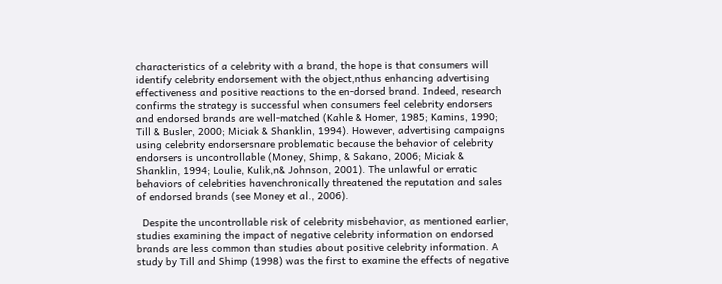characteristics of a celebrity with a brand, the hope is that consumers will identify celebrity endorsement with the object,nthus enhancing advertising effectiveness and positive reactions to the en-dorsed brand. Indeed, research confirms the strategy is successful when consumers feel celebrity endorsers and endorsed brands are well-matched (Kahle & Homer, 1985; Kamins, 1990; Till & Busler, 2000; Miciak & Shanklin, 1994). However, advertising campaigns using celebrity endorsersnare problematic because the behavior of celebrity endorsers is uncontrollable (Money, Shimp, & Sakano, 2006; Miciak & Shanklin, 1994; Loulie, Kulik,n& Johnson, 2001). The unlawful or erratic behaviors of celebrities havenchronically threatened the reputation and sales of endorsed brands (see Money et al., 2006).

  Despite the uncontrollable risk of celebrity misbehavior, as mentioned earlier, studies examining the impact of negative celebrity information on endorsed brands are less common than studies about positive celebrity information. A study by Till and Shimp (1998) was the first to examine the effects of negative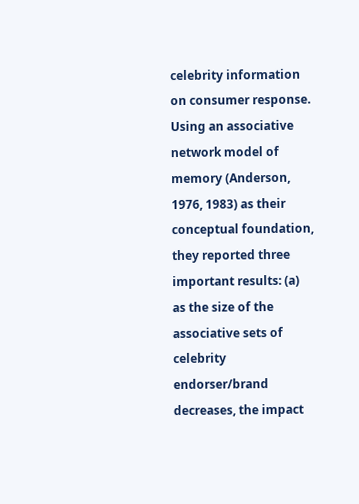celebrity information on consumer response. Using an associative network model of memory (Anderson, 1976, 1983) as their conceptual foundation, they reported three important results: (a) as the size of the associative sets of celebrity endorser/brand decreases, the impact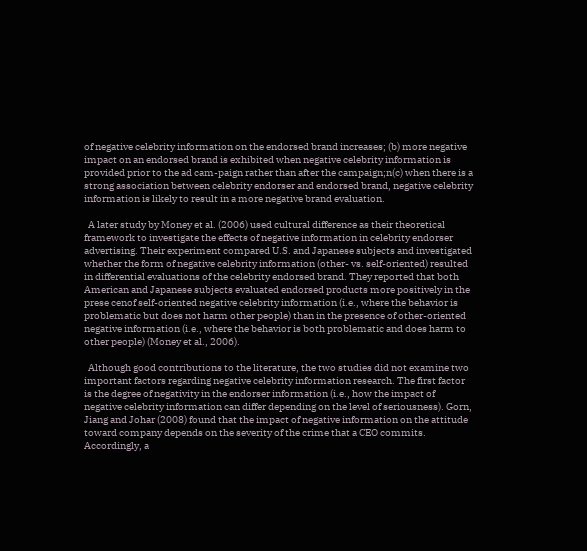of negative celebrity information on the endorsed brand increases; (b) more negative impact on an endorsed brand is exhibited when negative celebrity information is provided prior to the ad cam-paign rather than after the campaign;n(c) when there is a strong association between celebrity endorser and endorsed brand, negative celebrity information is likely to result in a more negative brand evaluation.

  A later study by Money et al. (2006) used cultural difference as their theoretical framework to investigate the effects of negative information in celebrity endorser advertising. Their experiment compared U.S. and Japanese subjects and investigated whether the form of negative celebrity information (other- vs. self-oriented) resulted in differential evaluations of the celebrity endorsed brand. They reported that both American and Japanese subjects evaluated endorsed products more positively in the prese cenof self-oriented negative celebrity information (i.e., where the behavior is problematic but does not harm other people) than in the presence of other-oriented negative information (i.e., where the behavior is both problematic and does harm to other people) (Money et al., 2006).

  Although good contributions to the literature, the two studies did not examine two important factors regarding negative celebrity information research. The first factor is the degree of negativity in the endorser information (i.e., how the impact of negative celebrity information can differ depending on the level of seriousness). Gorn, Jiang and Johar (2008) found that the impact of negative information on the attitude toward company depends on the severity of the crime that a CEO commits. Accordingly, a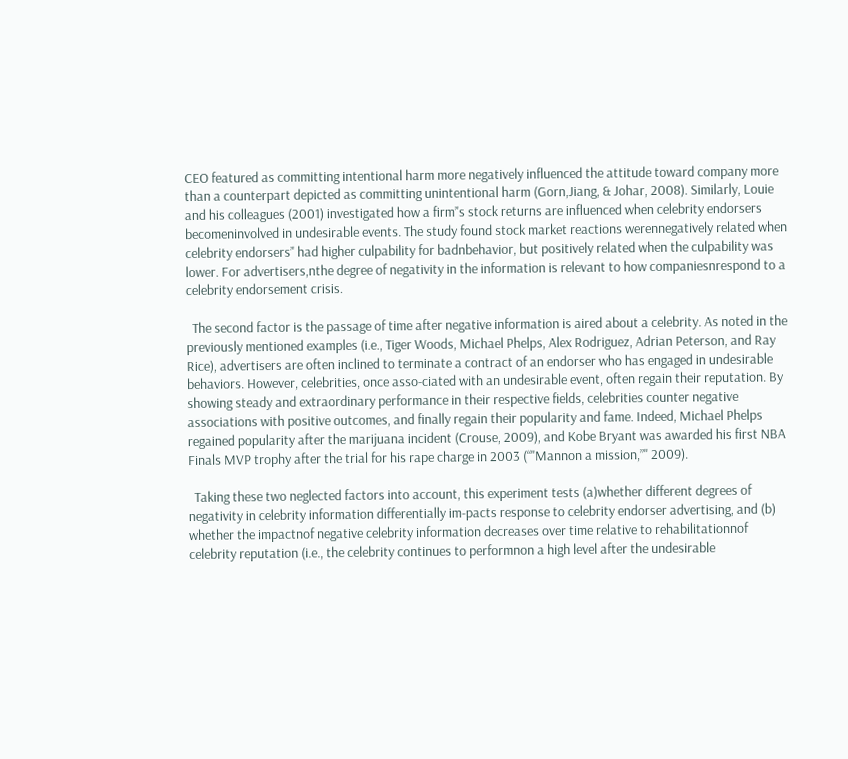CEO featured as committing intentional harm more negatively influenced the attitude toward company more than a counterpart depicted as committing unintentional harm (Gorn,Jiang, & Johar, 2008). Similarly, Louie and his colleagues (2001) investigated how a firm’'s stock returns are influenced when celebrity endorsers becomeninvolved in undesirable events. The study found stock market reactions werennegatively related when celebrity endorsers’' had higher culpability for badnbehavior, but positively related when the culpability was lower. For advertisers,nthe degree of negativity in the information is relevant to how companiesnrespond to a celebrity endorsement crisis.

  The second factor is the passage of time after negative information is aired about a celebrity. As noted in the previously mentioned examples (i.e., Tiger Woods, Michael Phelps, Alex Rodriguez, Adrian Peterson, and Ray Rice), advertisers are often inclined to terminate a contract of an endorser who has engaged in undesirable behaviors. However, celebrities, once asso-ciated with an undesirable event, often regain their reputation. By showing steady and extraordinary performance in their respective fields, celebrities counter negative associations with positive outcomes, and finally regain their popularity and fame. Indeed, Michael Phelps regained popularity after the marijuana incident (Crouse, 2009), and Kobe Bryant was awarded his first NBA Finals MVP trophy after the trial for his rape charge in 2003 (“"Mannon a mission,”" 2009).

  Taking these two neglected factors into account, this experiment tests (a)whether different degrees of negativity in celebrity information differentially im-pacts response to celebrity endorser advertising, and (b) whether the impactnof negative celebrity information decreases over time relative to rehabilitationnof celebrity reputation (i.e., the celebrity continues to performnon a high level after the undesirable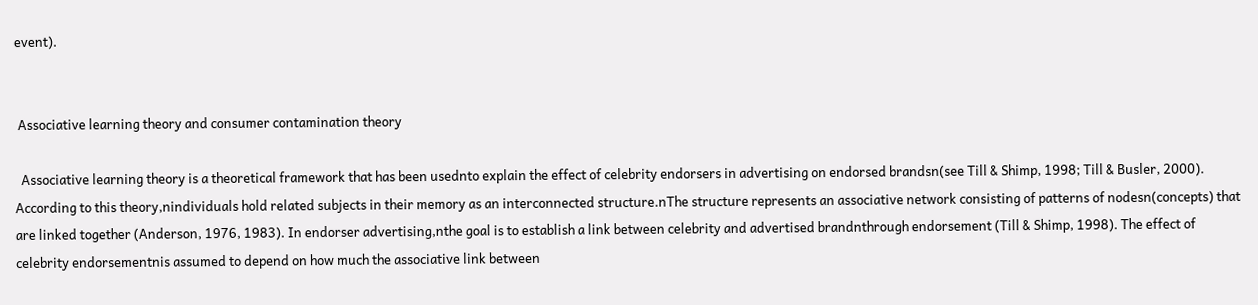event).


 Associative learning theory and consumer contamination theory

  Associative learning theory is a theoretical framework that has been usednto explain the effect of celebrity endorsers in advertising on endorsed brandsn(see Till & Shimp, 1998; Till & Busler, 2000). According to this theory,nindividuals hold related subjects in their memory as an interconnected structure.nThe structure represents an associative network consisting of patterns of nodesn(concepts) that are linked together (Anderson, 1976, 1983). In endorser advertising,nthe goal is to establish a link between celebrity and advertised brandnthrough endorsement (Till & Shimp, 1998). The effect of celebrity endorsementnis assumed to depend on how much the associative link between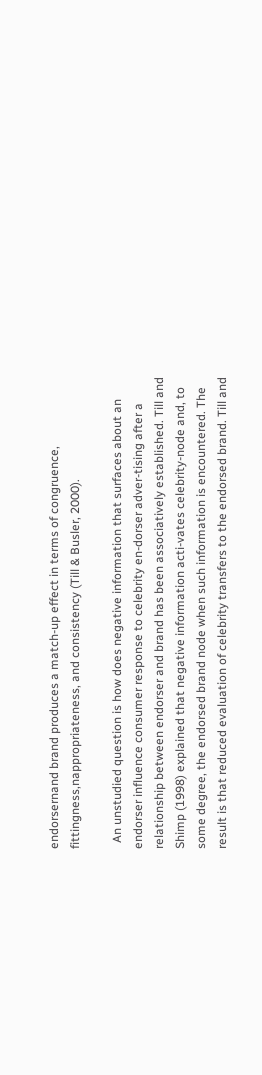endorsernand brand produces a match-up effect in terms of congruence, fittingness,nappropriateness, and consistency (Till & Busler, 2000).

  An unstudied question is how does negative information that surfaces about an endorser influence consumer response to celebrity en-dorser adver-tising after a relationship between endorser and brand has been associatively established. Till and Shimp (1998) explained that negative information acti-vates celebrity-node and, to some degree, the endorsed brand node when such information is encountered. The result is that reduced evaluation of celebrity transfers to the endorsed brand. Till and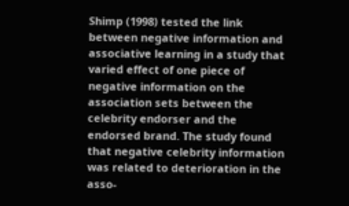Shimp (1998) tested the link between negative information and associative learning in a study that varied effect of one piece of negative information on the association sets between the celebrity endorser and the endorsed brand. The study found that negative celebrity information was related to deterioration in the asso-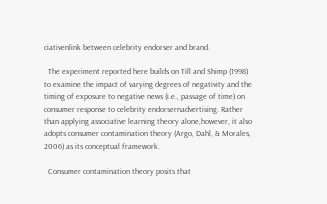ciativenlink between celebrity endorser and brand.

  The experiment reported here builds on Till and Shimp (1998) to examine the impact of varying degrees of negativity and the timing of exposure to negative news (i.e., passage of time) on consumer response to celebrity endorsernadvertising. Rather than applying associative learning theory alone,however, it also adopts consumer contamination theory (Argo, Dahl, & Morales, 2006) as its conceptual framework.

  Consumer contamination theory posits that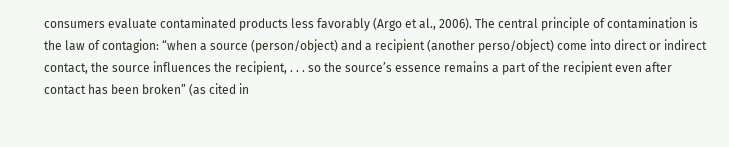consumers evaluate contaminated products less favorably (Argo et al., 2006). The central principle of contamination is the law of contagion: “when a source (person/object) and a recipient (another perso/object) come into direct or indirect contact, the source influences the recipient, . . . so the source’s essence remains a part of the recipient even after contact has been broken” (as cited in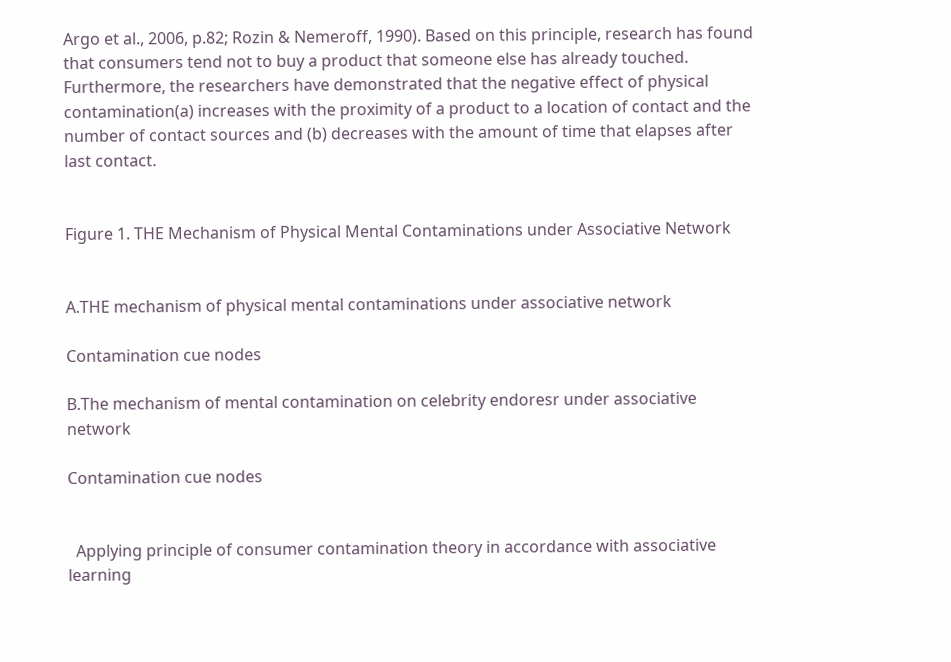Argo et al., 2006, p.82; Rozin & Nemeroff, 1990). Based on this principle, research has found that consumers tend not to buy a product that someone else has already touched. Furthermore, the researchers have demonstrated that the negative effect of physical contamination(a) increases with the proximity of a product to a location of contact and the number of contact sources and (b) decreases with the amount of time that elapses after last contact.


Figure 1. THE Mechanism of Physical Mental Contaminations under Associative Network


A.THE mechanism of physical mental contaminations under associative network

Contamination cue nodes

B.The mechanism of mental contamination on celebrity endoresr under associative network

Contamination cue nodes


  Applying principle of consumer contamination theory in accordance with associative learning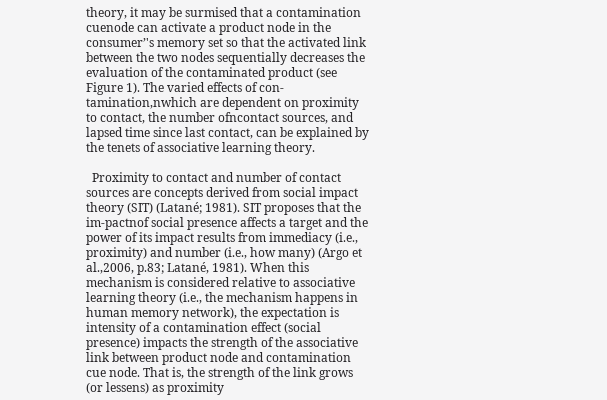theory, it may be surmised that a contamination cuenode can activate a product node in the consumer’'s memory set so that the activated link between the two nodes sequentially decreases the evaluation of the contaminated product (see Figure 1). The varied effects of con-tamination,nwhich are dependent on proximity to contact, the number ofncontact sources, and lapsed time since last contact, can be explained by the tenets of associative learning theory.

  Proximity to contact and number of contact sources are concepts derived from social impact theory (SIT) (Latané; 1981). SIT proposes that the im-pactnof social presence affects a target and the power of its impact results from immediacy (i.e., proximity) and number (i.e., how many) (Argo et al.,2006, p.83; Latané, 1981). When this mechanism is considered relative to associative learning theory (i.e., the mechanism happens in human memory network), the expectation is intensity of a contamination effect (social presence) impacts the strength of the associative link between product node and contamination cue node. That is, the strength of the link grows (or lessens) as proximity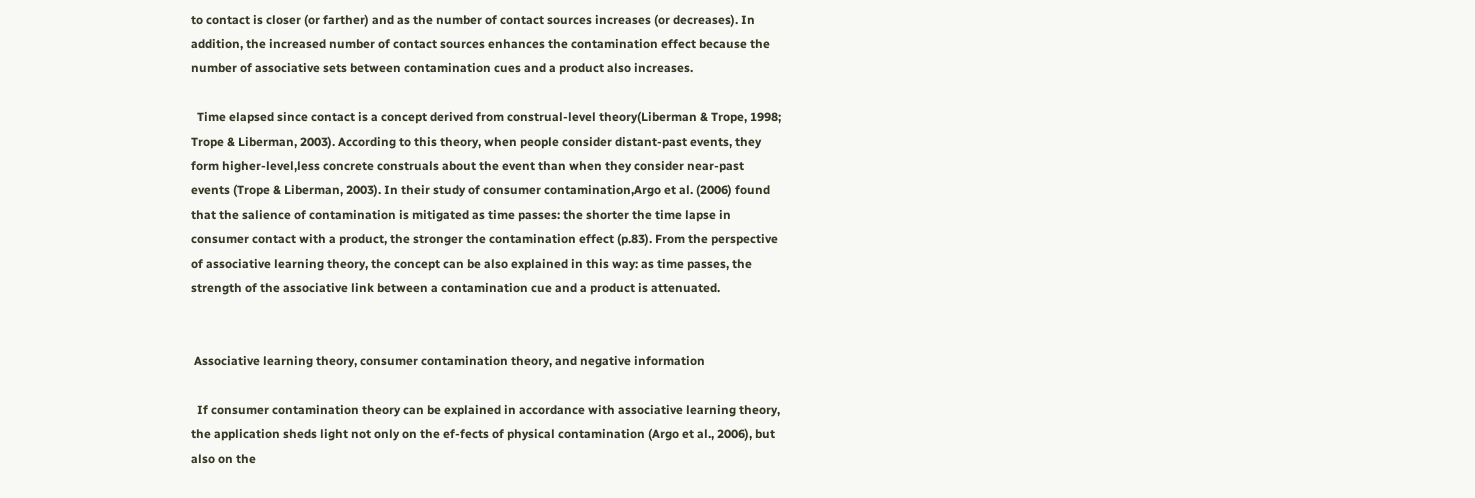to contact is closer (or farther) and as the number of contact sources increases (or decreases). In addition, the increased number of contact sources enhances the contamination effect because the number of associative sets between contamination cues and a product also increases.

  Time elapsed since contact is a concept derived from construal-level theory(Liberman & Trope, 1998; Trope & Liberman, 2003). According to this theory, when people consider distant-past events, they form higher-level,less concrete construals about the event than when they consider near-past events (Trope & Liberman, 2003). In their study of consumer contamination,Argo et al. (2006) found that the salience of contamination is mitigated as time passes: the shorter the time lapse in consumer contact with a product, the stronger the contamination effect (p.83). From the perspective of associative learning theory, the concept can be also explained in this way: as time passes, the strength of the associative link between a contamination cue and a product is attenuated.


 Associative learning theory, consumer contamination theory, and negative information

  If consumer contamination theory can be explained in accordance with associative learning theory, the application sheds light not only on the ef-fects of physical contamination (Argo et al., 2006), but also on the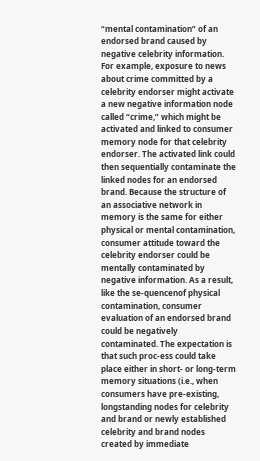“mental contamination” of an endorsed brand caused by negative celebrity information. For example, exposure to news about crime committed by a celebrity endorser might activate a new negative information node called “crime,” which might be activated and linked to consumer memory node for that celebrity endorser. The activated link could then sequentially contaminate the linked nodes for an endorsed brand. Because the structure of an associative network in memory is the same for either physical or mental contamination, consumer attitude toward the celebrity endorser could be mentally contaminated by negative information. As a result, like the se-quencenof physical contamination, consumer evaluation of an endorsed brand could be negatively contaminated. The expectation is that such proc-ess could take place either in short- or long-term memory situations (i.e., when consumers have pre-existing, longstanding nodes for celebrity and brand or newly established celebrity and brand nodes created by immediate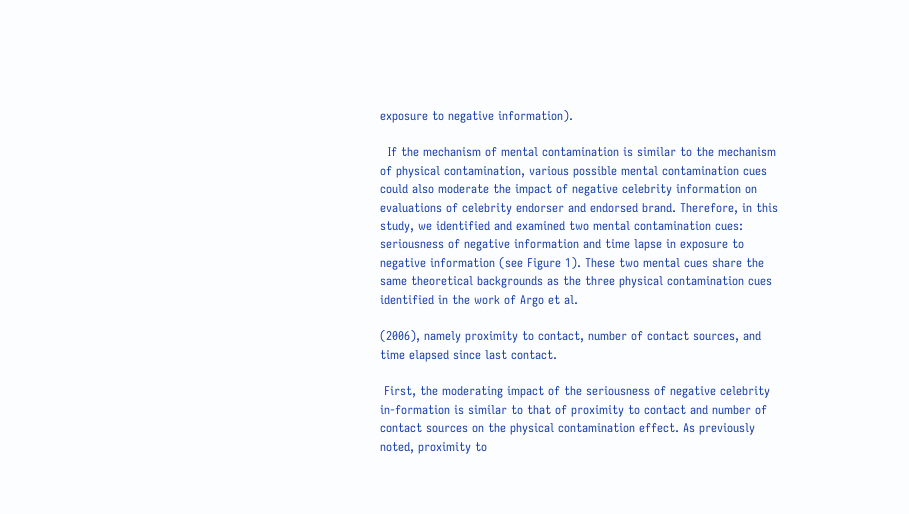exposure to negative information).

  If the mechanism of mental contamination is similar to the mechanism of physical contamination, various possible mental contamination cues could also moderate the impact of negative celebrity information on evaluations of celebrity endorser and endorsed brand. Therefore, in this study, we identified and examined two mental contamination cues: seriousness of negative information and time lapse in exposure to negative information (see Figure 1). These two mental cues share the same theoretical backgrounds as the three physical contamination cues identified in the work of Argo et al.

(2006), namely proximity to contact, number of contact sources, and time elapsed since last contact.

 First, the moderating impact of the seriousness of negative celebrity in-formation is similar to that of proximity to contact and number of contact sources on the physical contamination effect. As previously noted, proximity to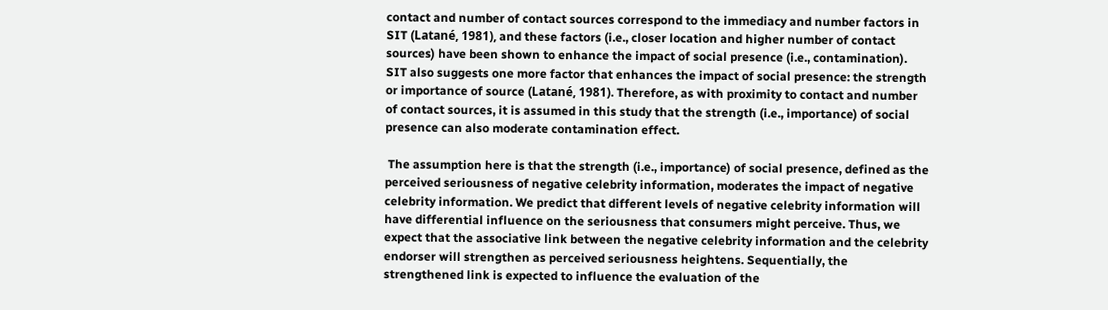contact and number of contact sources correspond to the immediacy and number factors in SIT (Latané, 1981), and these factors (i.e., closer location and higher number of contact sources) have been shown to enhance the impact of social presence (i.e., contamination). SIT also suggests one more factor that enhances the impact of social presence: the strength or importance of source (Latané, 1981). Therefore, as with proximity to contact and number of contact sources, it is assumed in this study that the strength (i.e., importance) of social presence can also moderate contamination effect.

 The assumption here is that the strength (i.e., importance) of social presence, defined as the perceived seriousness of negative celebrity information, moderates the impact of negative celebrity information. We predict that different levels of negative celebrity information will have differential influence on the seriousness that consumers might perceive. Thus, we expect that the associative link between the negative celebrity information and the celebrity endorser will strengthen as perceived seriousness heightens. Sequentially, the strengthened link is expected to influence the evaluation of the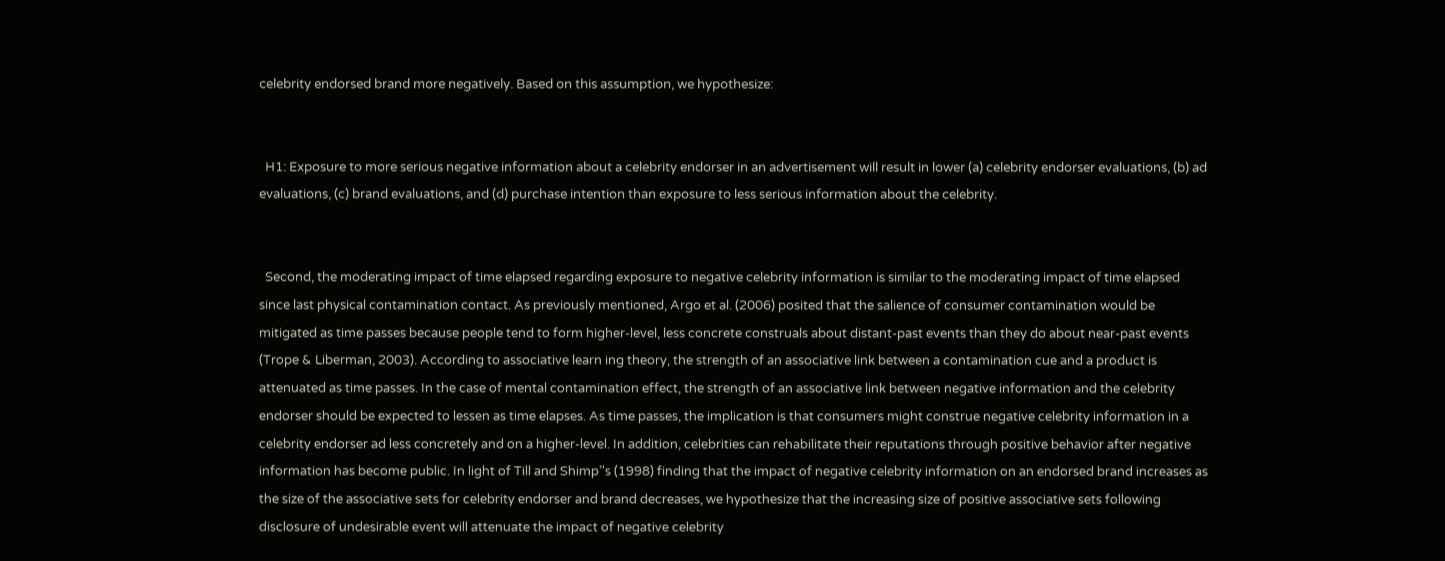celebrity endorsed brand more negatively. Based on this assumption, we hypothesize:


  H1: Exposure to more serious negative information about a celebrity endorser in an advertisement will result in lower (a) celebrity endorser evaluations, (b) ad evaluations, (c) brand evaluations, and (d) purchase intention than exposure to less serious information about the celebrity.


  Second, the moderating impact of time elapsed regarding exposure to negative celebrity information is similar to the moderating impact of time elapsed since last physical contamination contact. As previously mentioned, Argo et al. (2006) posited that the salience of consumer contamination would be mitigated as time passes because people tend to form higher-level, less concrete construals about distant-past events than they do about near-past events (Trope & Liberman, 2003). According to associative learn ing theory, the strength of an associative link between a contamination cue and a product is attenuated as time passes. In the case of mental contamination effect, the strength of an associative link between negative information and the celebrity endorser should be expected to lessen as time elapses. As time passes, the implication is that consumers might construe negative celebrity information in a celebrity endorser ad less concretely and on a higher-level. In addition, celebrities can rehabilitate their reputations through positive behavior after negative information has become public. In light of Till and Shimp’'s (1998) finding that the impact of negative celebrity information on an endorsed brand increases as the size of the associative sets for celebrity endorser and brand decreases, we hypothesize that the increasing size of positive associative sets following disclosure of undesirable event will attenuate the impact of negative celebrity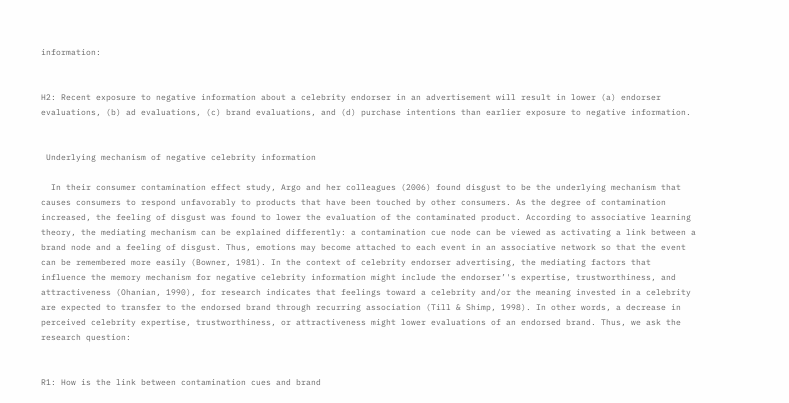information:


H2: Recent exposure to negative information about a celebrity endorser in an advertisement will result in lower (a) endorser evaluations, (b) ad evaluations, (c) brand evaluations, and (d) purchase intentions than earlier exposure to negative information.


 Underlying mechanism of negative celebrity information

  In their consumer contamination effect study, Argo and her colleagues (2006) found disgust to be the underlying mechanism that causes consumers to respond unfavorably to products that have been touched by other consumers. As the degree of contamination increased, the feeling of disgust was found to lower the evaluation of the contaminated product. According to associative learning theory, the mediating mechanism can be explained differently: a contamination cue node can be viewed as activating a link between a brand node and a feeling of disgust. Thus, emotions may become attached to each event in an associative network so that the event can be remembered more easily (Bowner, 1981). In the context of celebrity endorser advertising, the mediating factors that influence the memory mechanism for negative celebrity information might include the endorser’'s expertise, trustworthiness, and attractiveness (Ohanian, 1990), for research indicates that feelings toward a celebrity and/or the meaning invested in a celebrity are expected to transfer to the endorsed brand through recurring association (Till & Shimp, 1998). In other words, a decrease in perceived celebrity expertise, trustworthiness, or attractiveness might lower evaluations of an endorsed brand. Thus, we ask the research question:


R1: How is the link between contamination cues and brand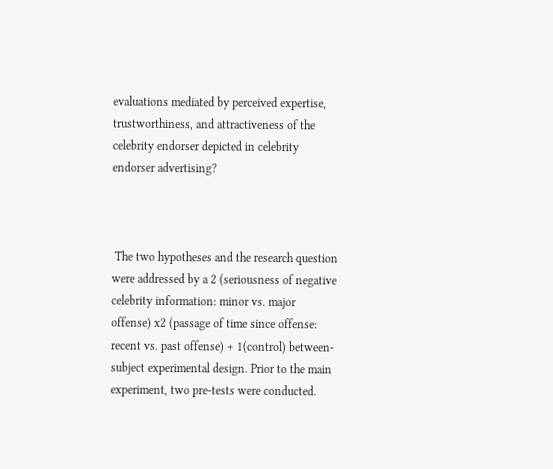evaluations mediated by perceived expertise, trustworthiness, and attractiveness of the celebrity endorser depicted in celebrity endorser advertising?



 The two hypotheses and the research question were addressed by a 2 (seriousness of negative celebrity information: minor vs. major offense) x2 (passage of time since offense: recent vs. past offense) + 1(control) between- subject experimental design. Prior to the main experiment, two pre-tests were conducted.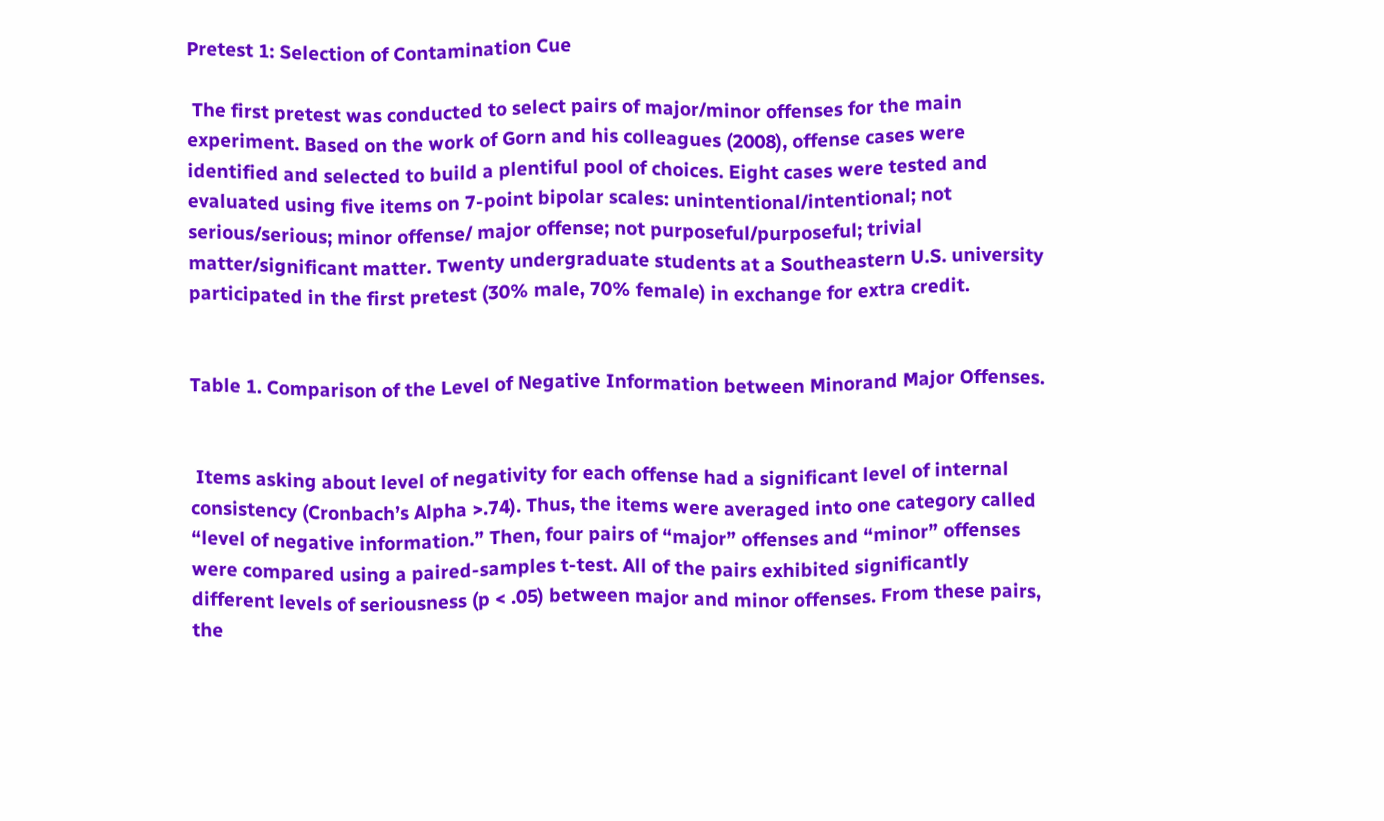Pretest 1: Selection of Contamination Cue

 The first pretest was conducted to select pairs of major/minor offenses for the main experiment. Based on the work of Gorn and his colleagues (2008), offense cases were identified and selected to build a plentiful pool of choices. Eight cases were tested and evaluated using five items on 7-point bipolar scales: unintentional/intentional; not serious/serious; minor offense/ major offense; not purposeful/purposeful; trivial matter/significant matter. Twenty undergraduate students at a Southeastern U.S. university participated in the first pretest (30% male, 70% female) in exchange for extra credit.


Table 1. Comparison of the Level of Negative Information between Minorand Major Offenses.


 Items asking about level of negativity for each offense had a significant level of internal consistency (Cronbach’s Alpha >.74). Thus, the items were averaged into one category called “level of negative information.” Then, four pairs of “major” offenses and “minor” offenses were compared using a paired-samples t-test. All of the pairs exhibited significantly different levels of seriousness (p < .05) between major and minor offenses. From these pairs, the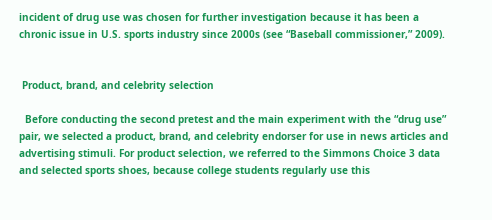incident of drug use was chosen for further investigation because it has been a chronic issue in U.S. sports industry since 2000s (see “Baseball commissioner,” 2009).


 Product, brand, and celebrity selection

  Before conducting the second pretest and the main experiment with the “drug use” pair, we selected a product, brand, and celebrity endorser for use in news articles and advertising stimuli. For product selection, we referred to the Simmons Choice 3 data and selected sports shoes, because college students regularly use this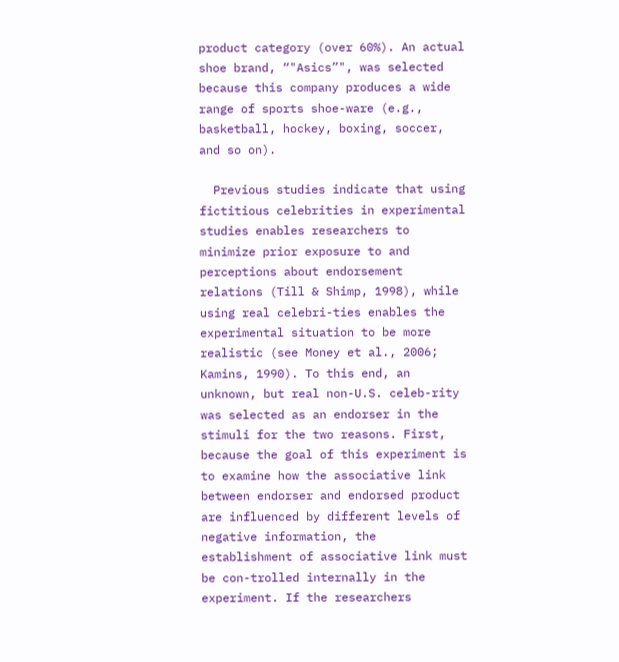product category (over 60%). An actual shoe brand, “"Asics”", was selected because this company produces a wide range of sports shoe-ware (e.g., basketball, hockey, boxing, soccer, and so on).

  Previous studies indicate that using fictitious celebrities in experimental studies enables researchers to minimize prior exposure to and perceptions about endorsement relations (Till & Shimp, 1998), while using real celebri-ties enables the experimental situation to be more realistic (see Money et al., 2006; Kamins, 1990). To this end, an unknown, but real non-U.S. celeb-rity was selected as an endorser in the stimuli for the two reasons. First, because the goal of this experiment is to examine how the associative link between endorser and endorsed product are influenced by different levels of negative information, the establishment of associative link must be con-trolled internally in the experiment. If the researchers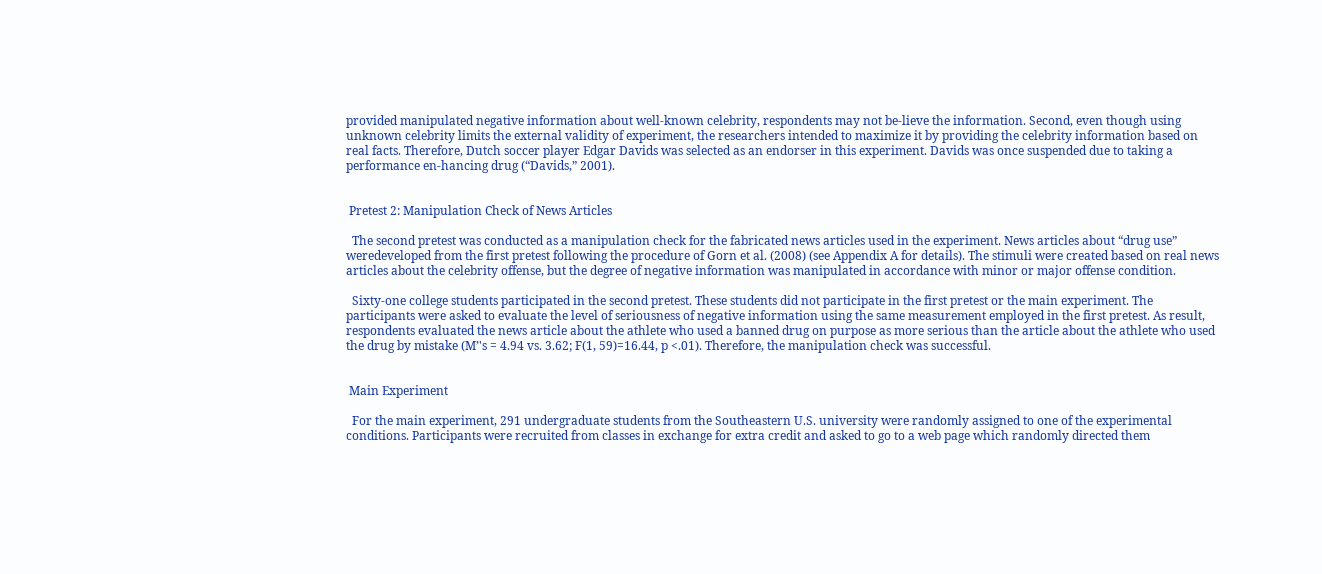provided manipulated negative information about well-known celebrity, respondents may not be-lieve the information. Second, even though using unknown celebrity limits the external validity of experiment, the researchers intended to maximize it by providing the celebrity information based on real facts. Therefore, Dutch soccer player Edgar Davids was selected as an endorser in this experiment. Davids was once suspended due to taking a performance en-hancing drug (“Davids,” 2001).


 Pretest 2: Manipulation Check of News Articles

  The second pretest was conducted as a manipulation check for the fabricated news articles used in the experiment. News articles about “drug use” weredeveloped from the first pretest following the procedure of Gorn et al. (2008) (see Appendix A for details). The stimuli were created based on real news articles about the celebrity offense, but the degree of negative information was manipulated in accordance with minor or major offense condition.

  Sixty-one college students participated in the second pretest. These students did not participate in the first pretest or the main experiment. The participants were asked to evaluate the level of seriousness of negative information using the same measurement employed in the first pretest. As result, respondents evaluated the news article about the athlete who used a banned drug on purpose as more serious than the article about the athlete who used the drug by mistake (M’'s = 4.94 vs. 3.62; F(1, 59)=16.44, p <.01). Therefore, the manipulation check was successful.


 Main Experiment

  For the main experiment, 291 undergraduate students from the Southeastern U.S. university were randomly assigned to one of the experimental conditions. Participants were recruited from classes in exchange for extra credit and asked to go to a web page which randomly directed them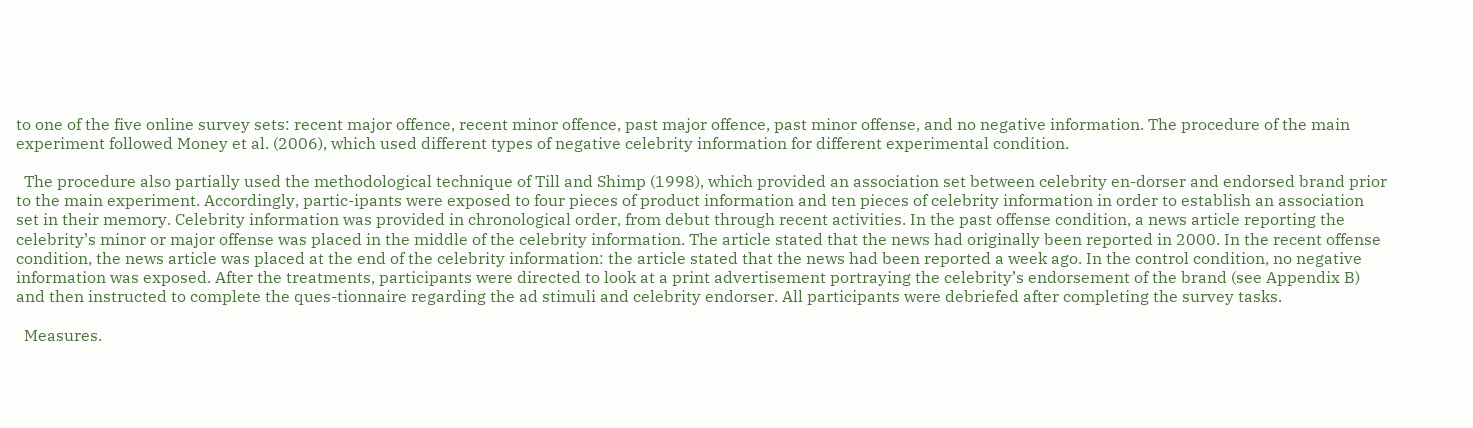to one of the five online survey sets: recent major offence, recent minor offence, past major offence, past minor offense, and no negative information. The procedure of the main experiment followed Money et al. (2006), which used different types of negative celebrity information for different experimental condition.

  The procedure also partially used the methodological technique of Till and Shimp (1998), which provided an association set between celebrity en-dorser and endorsed brand prior to the main experiment. Accordingly, partic-ipants were exposed to four pieces of product information and ten pieces of celebrity information in order to establish an association set in their memory. Celebrity information was provided in chronological order, from debut through recent activities. In the past offense condition, a news article reporting the celebrity’s minor or major offense was placed in the middle of the celebrity information. The article stated that the news had originally been reported in 2000. In the recent offense condition, the news article was placed at the end of the celebrity information: the article stated that the news had been reported a week ago. In the control condition, no negative information was exposed. After the treatments, participants were directed to look at a print advertisement portraying the celebrity’s endorsement of the brand (see Appendix B) and then instructed to complete the ques-tionnaire regarding the ad stimuli and celebrity endorser. All participants were debriefed after completing the survey tasks.

  Measures.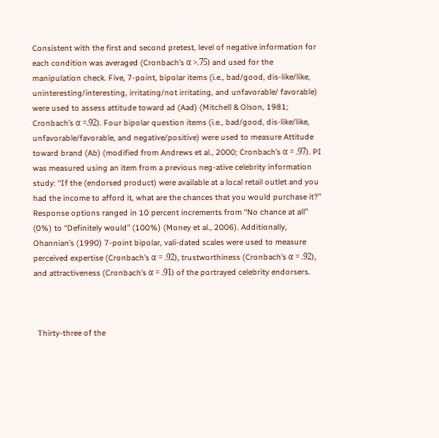Consistent with the first and second pretest, level of negative information for each condition was averaged (Cronbach’s α >.75) and used for the manipulation check. Five, 7-point, bipolar items (i.e., bad/good, dis-like/like, uninteresting/interesting, irritating/not irritating, and unfavorable/ favorable) were used to assess attitude toward ad (Aad) (Mitchell & Olson, 1981; Cronbach’s α =.92). Four bipolar question items (i.e., bad/good, dis-like/like, unfavorable/favorable, and negative/positive) were used to measure Attitude toward brand (Ab) (modified from Andrews et al., 2000; Cronbach’s α = .97). PI was measured using an item from a previous neg-ative celebrity information study: “If the (endorsed product) were available at a local retail outlet and you had the income to afford it, what are the chances that you would purchase it?” Response options ranged in 10 percent increments from “No chance at all” (0%) to “Definitely would” (100%) (Money et al., 2006). Additionally, Ohannian’s (1990) 7-point bipolar, vali-dated scales were used to measure perceived expertise (Cronbach’s α = .92), trustworthiness (Cronbach’s α = .92), and attractiveness (Cronbach’s α = .91) of the portrayed celebrity endorsers.



  Thirty-three of the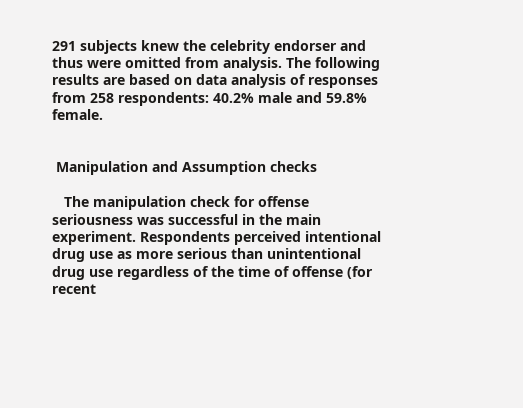291 subjects knew the celebrity endorser and thus were omitted from analysis. The following results are based on data analysis of responses from 258 respondents: 40.2% male and 59.8% female.


 Manipulation and Assumption checks

   The manipulation check for offense seriousness was successful in the main experiment. Respondents perceived intentional drug use as more serious than unintentional drug use regardless of the time of offense (for recent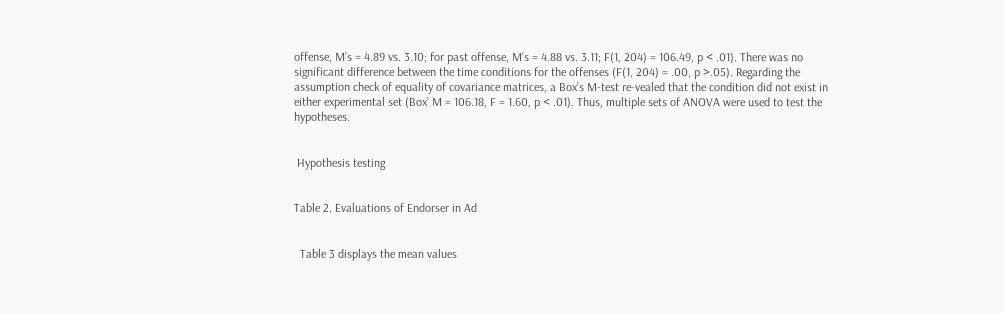offense, M’s = 4.89 vs. 3.10; for past offense, M’s = 4.88 vs. 3.11; F(1, 204) = 106.49, p < .01). There was no significant difference between the time conditions for the offenses (F(1, 204) = .00, p >.05). Regarding the assumption check of equality of covariance matrices, a Box’s M-test re-vealed that the condition did not exist in either experimental set (Box’ M = 106.18, F = 1.60, p < .01). Thus, multiple sets of ANOVA were used to test the hypotheses.


 Hypothesis testing


Table 2. Evaluations of Endorser in Ad


  Table 3 displays the mean values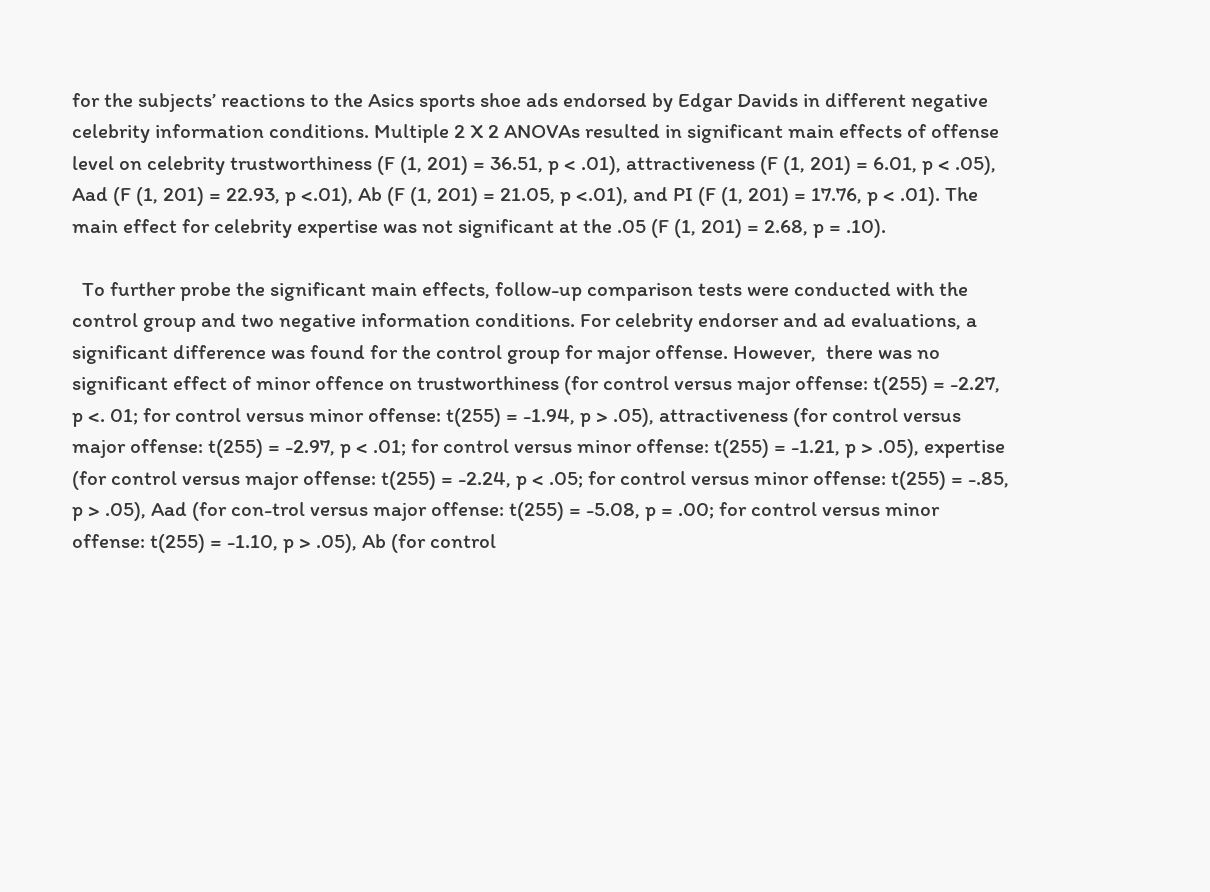for the subjects’ reactions to the Asics sports shoe ads endorsed by Edgar Davids in different negative celebrity information conditions. Multiple 2 X 2 ANOVAs resulted in significant main effects of offense level on celebrity trustworthiness (F (1, 201) = 36.51, p < .01), attractiveness (F (1, 201) = 6.01, p < .05), Aad (F (1, 201) = 22.93, p <.01), Ab (F (1, 201) = 21.05, p <.01), and PI (F (1, 201) = 17.76, p < .01). The main effect for celebrity expertise was not significant at the .05 (F (1, 201) = 2.68, p = .10).

  To further probe the significant main effects, follow-up comparison tests were conducted with the control group and two negative information conditions. For celebrity endorser and ad evaluations, a significant difference was found for the control group for major offense. However,  there was no significant effect of minor offence on trustworthiness (for control versus major offense: t(255) = -2.27, p <. 01; for control versus minor offense: t(255) = -1.94, p > .05), attractiveness (for control versus major offense: t(255) = -2.97, p < .01; for control versus minor offense: t(255) = -1.21, p > .05), expertise (for control versus major offense: t(255) = -2.24, p < .05; for control versus minor offense: t(255) = -.85, p > .05), Aad (for con-trol versus major offense: t(255) = -5.08, p = .00; for control versus minor offense: t(255) = -1.10, p > .05), Ab (for control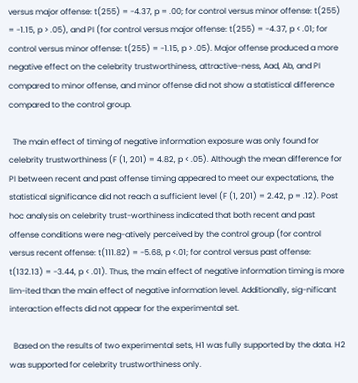versus major offense: t(255) = -4.37, p = .00; for control versus minor offense: t(255) = -1.15, p > .05), and PI (for control versus major offense: t(255) = -4.37, p < .01; for control versus minor offense: t(255) = -1.15, p > .05). Major offense produced a more negative effect on the celebrity trustworthiness, attractive-ness, Aad, Ab, and PI compared to minor offense, and minor offense did not show a statistical difference compared to the control group.

  The main effect of timing of negative information exposure was only found for celebrity trustworthiness (F (1, 201) = 4.82, p < .05). Although the mean difference for PI between recent and past offense timing appeared to meet our expectations, the statistical significance did not reach a sufficient level (F (1, 201) = 2.42, p = .12). Post hoc analysis on celebrity trust-worthiness indicated that both recent and past offense conditions were neg-atively perceived by the control group (for control versus recent offense: t(111.82) = -5.68, p <.01; for control versus past offense: t(132.13) = -3.44, p < .01). Thus, the main effect of negative information timing is more lim-ited than the main effect of negative information level. Additionally, sig-nificant interaction effects did not appear for the experimental set.

  Based on the results of two experimental sets, H1 was fully supported by the data. H2 was supported for celebrity trustworthiness only.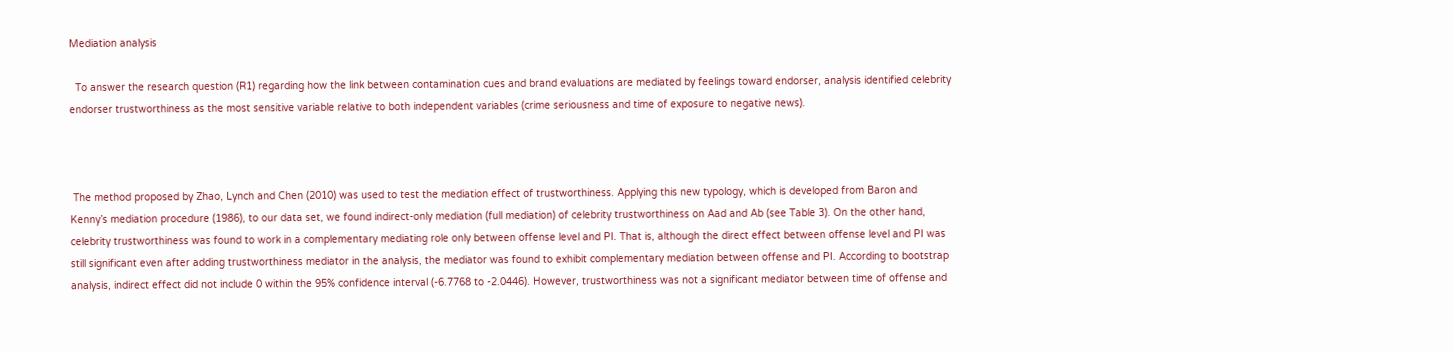Mediation analysis

  To answer the research question (R1) regarding how the link between contamination cues and brand evaluations are mediated by feelings toward endorser, analysis identified celebrity endorser trustworthiness as the most sensitive variable relative to both independent variables (crime seriousness and time of exposure to negative news).



 The method proposed by Zhao, Lynch and Chen (2010) was used to test the mediation effect of trustworthiness. Applying this new typology, which is developed from Baron and Kenny’s mediation procedure (1986), to our data set, we found indirect-only mediation (full mediation) of celebrity trustworthiness on Aad and Ab (see Table 3). On the other hand, celebrity trustworthiness was found to work in a complementary mediating role only between offense level and PI. That is, although the direct effect between offense level and PI was still significant even after adding trustworthiness mediator in the analysis, the mediator was found to exhibit complementary mediation between offense and PI. According to bootstrap analysis, indirect effect did not include 0 within the 95% confidence interval (-6.7768 to -2.0446). However, trustworthiness was not a significant mediator between time of offense and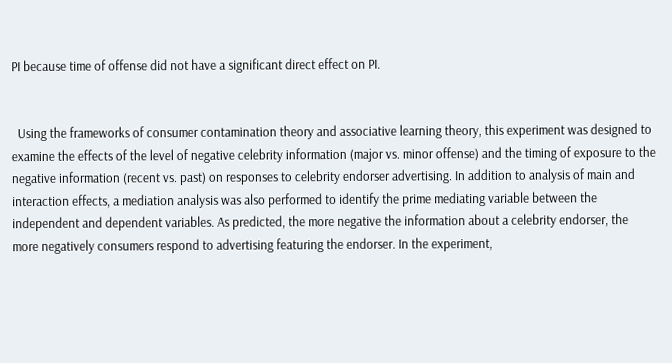PI because time of offense did not have a significant direct effect on PI.


  Using the frameworks of consumer contamination theory and associative learning theory, this experiment was designed to examine the effects of the level of negative celebrity information (major vs. minor offense) and the timing of exposure to the negative information (recent vs. past) on responses to celebrity endorser advertising. In addition to analysis of main and interaction effects, a mediation analysis was also performed to identify the prime mediating variable between the independent and dependent variables. As predicted, the more negative the information about a celebrity endorser, the more negatively consumers respond to advertising featuring the endorser. In the experiment,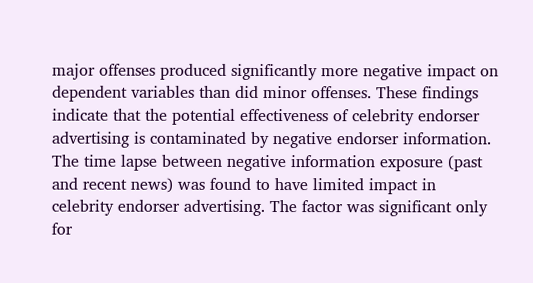major offenses produced significantly more negative impact on dependent variables than did minor offenses. These findings indicate that the potential effectiveness of celebrity endorser advertising is contaminated by negative endorser information. The time lapse between negative information exposure (past and recent news) was found to have limited impact in celebrity endorser advertising. The factor was significant only for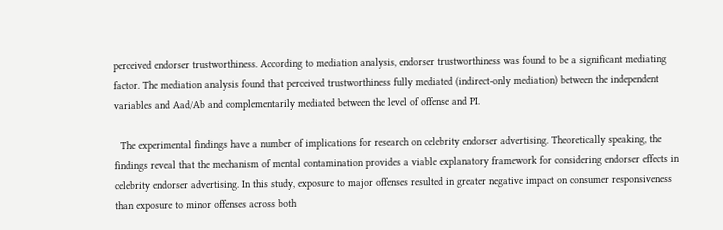perceived endorser trustworthiness. According to mediation analysis, endorser trustworthiness was found to be a significant mediating factor. The mediation analysis found that perceived trustworthiness fully mediated (indirect-only mediation) between the independent variables and Aad/Ab and complementarily mediated between the level of offense and PI.

  The experimental findings have a number of implications for research on celebrity endorser advertising. Theoretically speaking, the findings reveal that the mechanism of mental contamination provides a viable explanatory framework for considering endorser effects in celebrity endorser advertising. In this study, exposure to major offenses resulted in greater negative impact on consumer responsiveness than exposure to minor offenses across both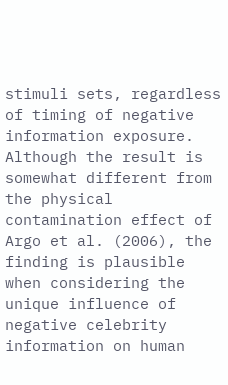stimuli sets, regardless of timing of negative information exposure. Although the result is somewhat different from the physical contamination effect of Argo et al. (2006), the finding is plausible when considering the unique influence of negative celebrity information on human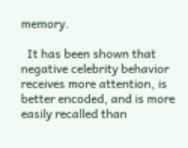memory.

  It has been shown that negative celebrity behavior receives more attention, is better encoded, and is more easily recalled than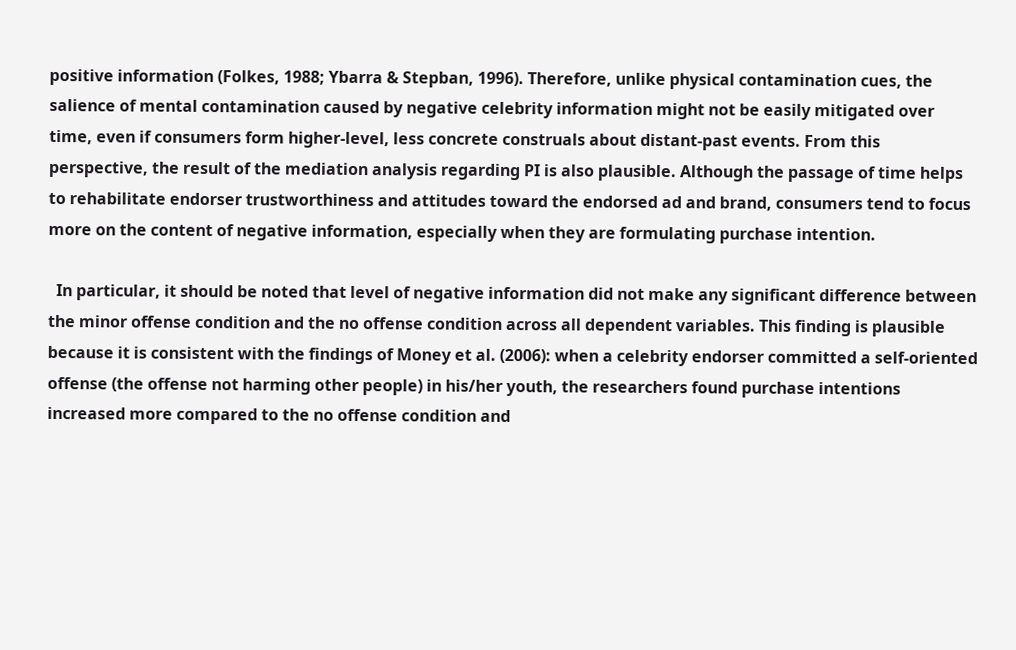positive information (Folkes, 1988; Ybarra & Stepban, 1996). Therefore, unlike physical contamination cues, the salience of mental contamination caused by negative celebrity information might not be easily mitigated over time, even if consumers form higher-level, less concrete construals about distant-past events. From this perspective, the result of the mediation analysis regarding PI is also plausible. Although the passage of time helps to rehabilitate endorser trustworthiness and attitudes toward the endorsed ad and brand, consumers tend to focus more on the content of negative information, especially when they are formulating purchase intention.

  In particular, it should be noted that level of negative information did not make any significant difference between the minor offense condition and the no offense condition across all dependent variables. This finding is plausible because it is consistent with the findings of Money et al. (2006): when a celebrity endorser committed a self-oriented offense (the offense not harming other people) in his/her youth, the researchers found purchase intentions increased more compared to the no offense condition and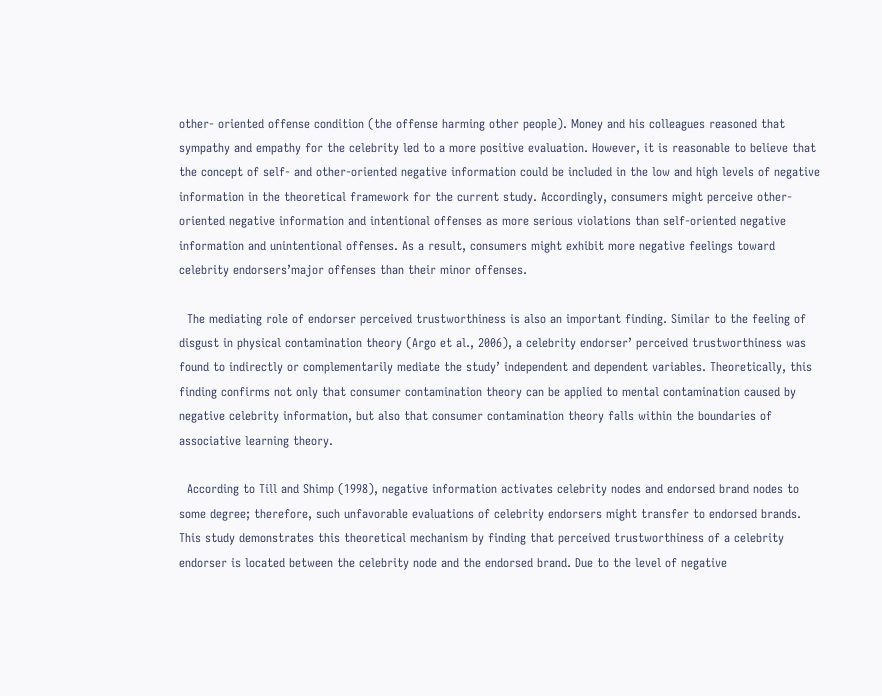other- oriented offense condition (the offense harming other people). Money and his colleagues reasoned that sympathy and empathy for the celebrity led to a more positive evaluation. However, it is reasonable to believe that the concept of self- and other-oriented negative information could be included in the low and high levels of negative information in the theoretical framework for the current study. Accordingly, consumers might perceive other- oriented negative information and intentional offenses as more serious violations than self-oriented negative information and unintentional offenses. As a result, consumers might exhibit more negative feelings toward celebrity endorsers’major offenses than their minor offenses.

  The mediating role of endorser perceived trustworthiness is also an important finding. Similar to the feeling of disgust in physical contamination theory (Argo et al., 2006), a celebrity endorser’ perceived trustworthiness was found to indirectly or complementarily mediate the study’ independent and dependent variables. Theoretically, this finding confirms not only that consumer contamination theory can be applied to mental contamination caused by negative celebrity information, but also that consumer contamination theory falls within the boundaries of associative learning theory.

  According to Till and Shimp (1998), negative information activates celebrity nodes and endorsed brand nodes to some degree; therefore, such unfavorable evaluations of celebrity endorsers might transfer to endorsed brands. This study demonstrates this theoretical mechanism by finding that perceived trustworthiness of a celebrity endorser is located between the celebrity node and the endorsed brand. Due to the level of negative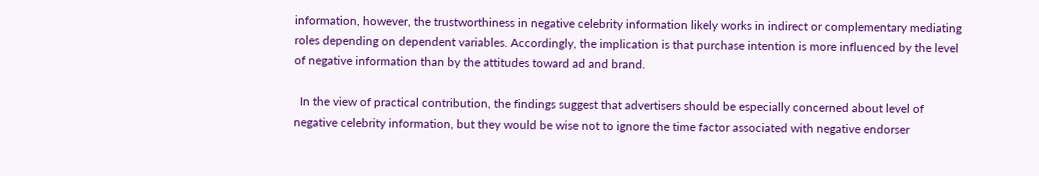information, however, the trustworthiness in negative celebrity information likely works in indirect or complementary mediating roles depending on dependent variables. Accordingly, the implication is that purchase intention is more influenced by the level of negative information than by the attitudes toward ad and brand.

  In the view of practical contribution, the findings suggest that advertisers should be especially concerned about level of negative celebrity information, but they would be wise not to ignore the time factor associated with negative endorser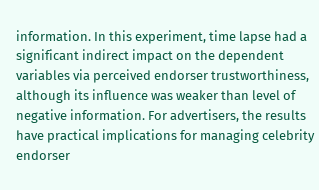information. In this experiment, time lapse had a significant indirect impact on the dependent variables via perceived endorser trustworthiness, although its influence was weaker than level of negative information. For advertisers, the results have practical implications for managing celebrity endorser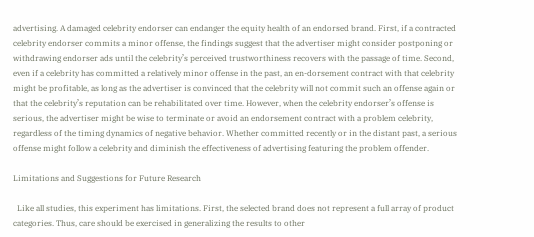advertising. A damaged celebrity endorser can endanger the equity health of an endorsed brand. First, if a contracted celebrity endorser commits a minor offense, the findings suggest that the advertiser might consider postponing or withdrawing endorser ads until the celebrity’s perceived trustworthiness recovers with the passage of time. Second, even if a celebrity has committed a relatively minor offense in the past, an en-dorsement contract with that celebrity might be profitable, as long as the advertiser is convinced that the celebrity will not commit such an offense again or that the celebrity’s reputation can be rehabilitated over time. However, when the celebrity endorser’s offense is serious, the advertiser might be wise to terminate or avoid an endorsement contract with a problem celebrity, regardless of the timing dynamics of negative behavior. Whether committed recently or in the distant past, a serious offense might follow a celebrity and diminish the effectiveness of advertising featuring the problem offender.

Limitations and Suggestions for Future Research

  Like all studies, this experiment has limitations. First, the selected brand does not represent a full array of product categories. Thus, care should be exercised in generalizing the results to other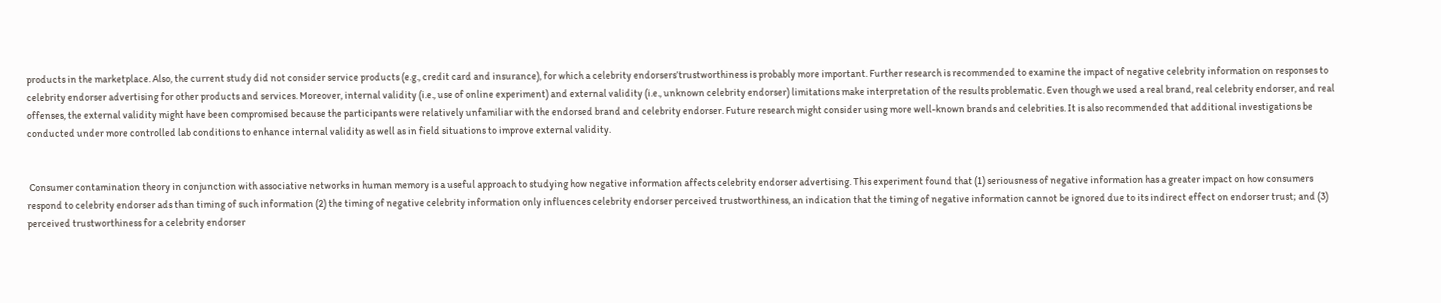products in the marketplace. Also, the current study did not consider service products (e.g., credit card and insurance), for which a celebrity endorsers’trustworthiness is probably more important. Further research is recommended to examine the impact of negative celebrity information on responses to celebrity endorser advertising for other products and services. Moreover, internal validity (i.e., use of online experiment) and external validity (i.e., unknown celebrity endorser) limitations make interpretation of the results problematic. Even though we used a real brand, real celebrity endorser, and real offenses, the external validity might have been compromised because the participants were relatively unfamiliar with the endorsed brand and celebrity endorser. Future research might consider using more well-known brands and celebrities. It is also recommended that additional investigations be conducted under more controlled lab conditions to enhance internal validity as well as in field situations to improve external validity.


 Consumer contamination theory in conjunction with associative networks in human memory is a useful approach to studying how negative information affects celebrity endorser advertising. This experiment found that (1) seriousness of negative information has a greater impact on how consumers respond to celebrity endorser ads than timing of such information (2) the timing of negative celebrity information only influences celebrity endorser perceived trustworthiness, an indication that the timing of negative information cannot be ignored due to its indirect effect on endorser trust; and (3) perceived trustworthiness for a celebrity endorser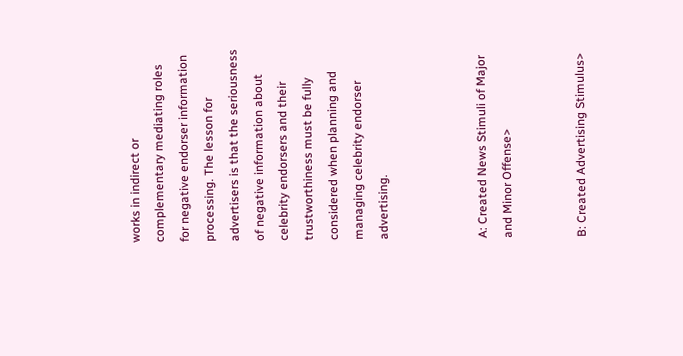works in indirect or complementary mediating roles for negative endorser information processing. The lesson for advertisers is that the seriousness of negative information about celebrity endorsers and their trustworthiness must be fully considered when planning and managing celebrity endorser advertising.



A: Created News Stimuli of Major and Minor Offense>


B: Created Advertising Stimulus>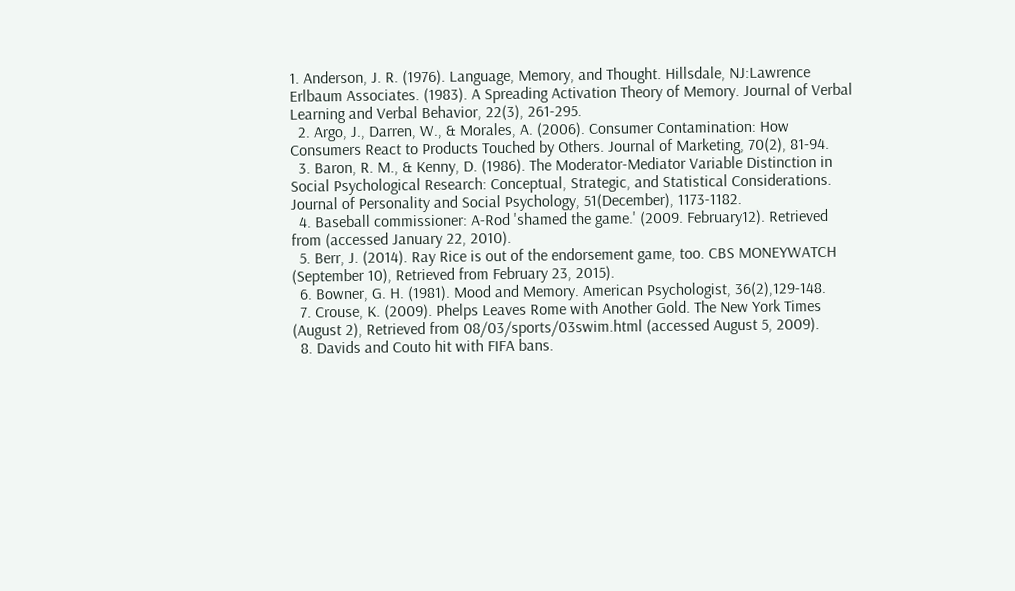1. Anderson, J. R. (1976). Language, Memory, and Thought. Hillsdale, NJ:Lawrence Erlbaum Associates. (1983). A Spreading Activation Theory of Memory. Journal of Verbal Learning and Verbal Behavior, 22(3), 261-295.
  2. Argo, J., Darren, W., & Morales, A. (2006). Consumer Contamination: How Consumers React to Products Touched by Others. Journal of Marketing, 70(2), 81-94.
  3. Baron, R. M., & Kenny, D. (1986). The Moderator-Mediator Variable Distinction in Social Psychological Research: Conceptual, Strategic, and Statistical Considerations. Journal of Personality and Social Psychology, 51(December), 1173-1182.
  4. Baseball commissioner: A-Rod 'shamed the game.' (2009. February12). Retrieved from (accessed January 22, 2010).
  5. Berr, J. (2014). Ray Rice is out of the endorsement game, too. CBS MONEYWATCH (September 10), Retrieved from February 23, 2015).
  6. Bowner, G. H. (1981). Mood and Memory. American Psychologist, 36(2),129-148.
  7. Crouse, K. (2009). Phelps Leaves Rome with Another Gold. The New York Times (August 2), Retrieved from 08/03/sports/03swim.html (accessed August 5, 2009).
  8. Davids and Couto hit with FIFA bans.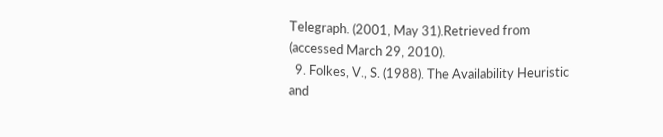Telegraph. (2001, May 31).Retrieved from (accessed March 29, 2010).
  9. Folkes, V., S. (1988). The Availability Heuristic and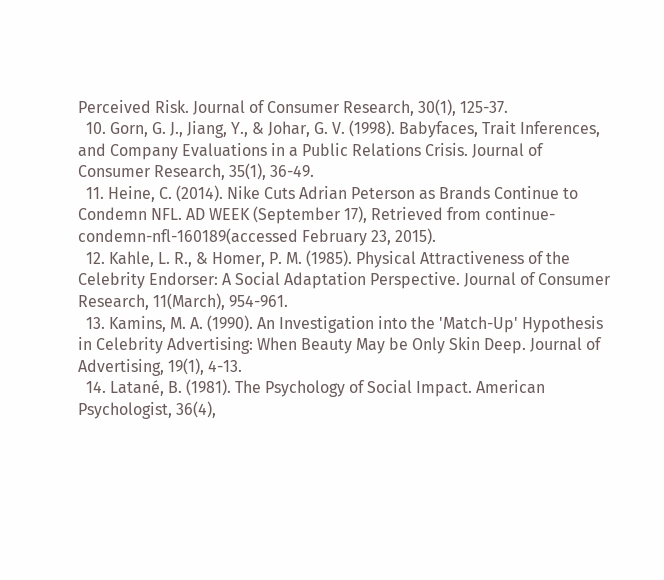Perceived Risk. Journal of Consumer Research, 30(1), 125-37.
  10. Gorn, G. J., Jiang, Y., & Johar, G. V. (1998). Babyfaces, Trait Inferences, and Company Evaluations in a Public Relations Crisis. Journal of Consumer Research, 35(1), 36-49.
  11. Heine, C. (2014). Nike Cuts Adrian Peterson as Brands Continue to Condemn NFL. AD WEEK (September 17), Retrieved from continue-condemn-nfl-160189(accessed February 23, 2015).
  12. Kahle, L. R., & Homer, P. M. (1985). Physical Attractiveness of the Celebrity Endorser: A Social Adaptation Perspective. Journal of Consumer Research, 11(March), 954-961.
  13. Kamins, M. A. (1990). An Investigation into the 'Match-Up' Hypothesis in Celebrity Advertising: When Beauty May be Only Skin Deep. Journal of Advertising, 19(1), 4-13.
  14. Latané, B. (1981). The Psychology of Social Impact. American Psychologist, 36(4),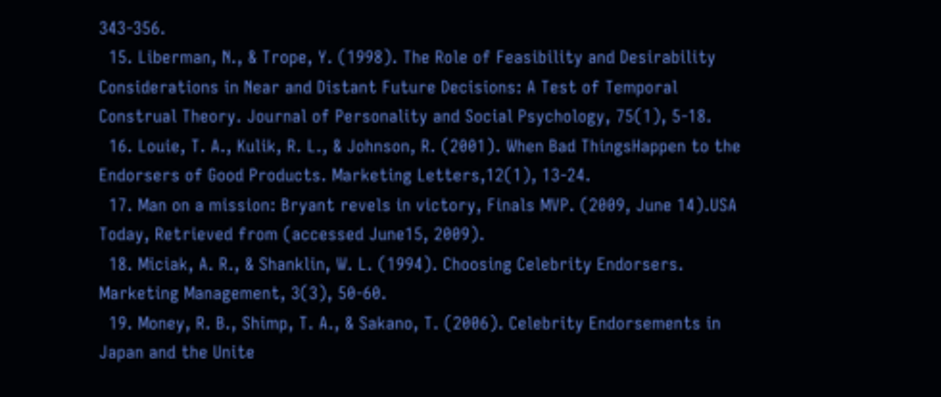343-356.
  15. Liberman, N., & Trope, Y. (1998). The Role of Feasibility and Desirability Considerations in Near and Distant Future Decisions: A Test of Temporal Construal Theory. Journal of Personality and Social Psychology, 75(1), 5-18.
  16. Louie, T. A., Kulik, R. L., & Johnson, R. (2001). When Bad ThingsHappen to the Endorsers of Good Products. Marketing Letters,12(1), 13-24.
  17. Man on a mission: Bryant revels in victory, Finals MVP. (2009, June 14).USA Today, Retrieved from (accessed June15, 2009).
  18. Miciak, A. R., & Shanklin, W. L. (1994). Choosing Celebrity Endorsers. Marketing Management, 3(3), 50-60.
  19. Money, R. B., Shimp, T. A., & Sakano, T. (2006). Celebrity Endorsements in Japan and the Unite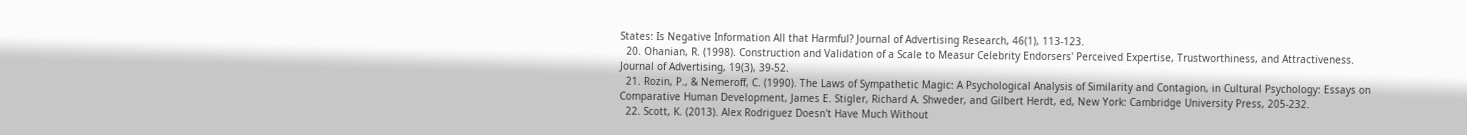States: Is Negative Information All that Harmful? Journal of Advertising Research, 46(1), 113-123.
  20. Ohanian, R. (1998). Construction and Validation of a Scale to Measur Celebrity Endorsers' Perceived Expertise, Trustworthiness, and Attractiveness. Journal of Advertising, 19(3), 39-52.
  21. Rozin, P., & Nemeroff, C. (1990). The Laws of Sympathetic Magic: A Psychological Analysis of Similarity and Contagion, in Cultural Psychology: Essays on Comparative Human Development, James E. Stigler, Richard A. Shweder, and Gilbert Herdt, ed, New York: Cambridge University Press, 205-232.
  22. Scott, K. (2013). Alex Rodriguez Doesn't Have Much Without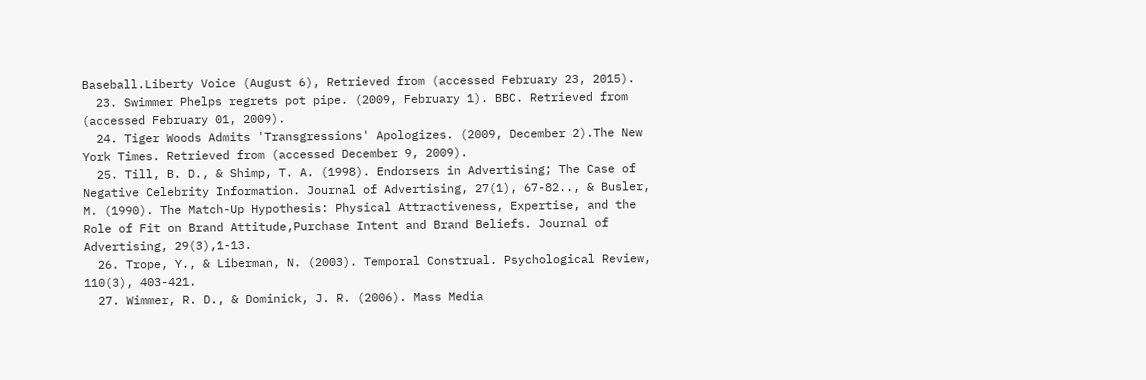Baseball.Liberty Voice (August 6), Retrieved from (accessed February 23, 2015).
  23. Swimmer Phelps regrets pot pipe. (2009, February 1). BBC. Retrieved from (accessed February 01, 2009).
  24. Tiger Woods Admits 'Transgressions' Apologizes. (2009, December 2).The New York Times. Retrieved from (accessed December 9, 2009).
  25. Till, B. D., & Shimp, T. A. (1998). Endorsers in Advertising; The Case of Negative Celebrity Information. Journal of Advertising, 27(1), 67-82.., & Busler, M. (1990). The Match-Up Hypothesis: Physical Attractiveness, Expertise, and the Role of Fit on Brand Attitude,Purchase Intent and Brand Beliefs. Journal of Advertising, 29(3),1-13.
  26. Trope, Y., & Liberman, N. (2003). Temporal Construal. Psychological Review, 110(3), 403-421.
  27. Wimmer, R. D., & Dominick, J. R. (2006). Mass Media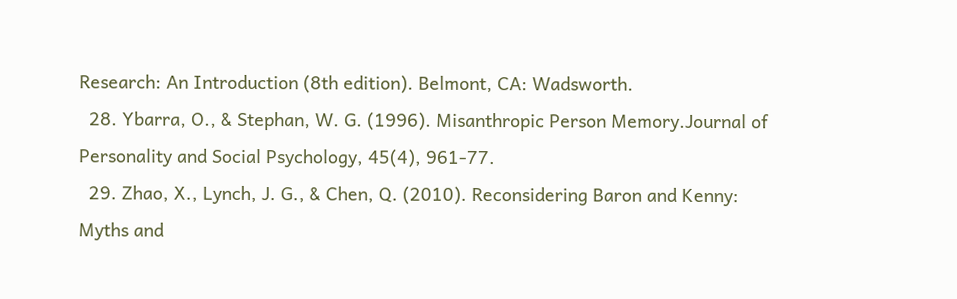Research: An Introduction (8th edition). Belmont, CA: Wadsworth.
  28. Ybarra, O., & Stephan, W. G. (1996). Misanthropic Person Memory.Journal of Personality and Social Psychology, 45(4), 961-77.
  29. Zhao, X., Lynch, J. G., & Chen, Q. (2010). Reconsidering Baron and Kenny: Myths and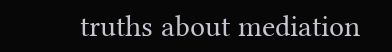truths about mediation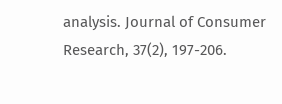analysis. Journal of Consumer Research, 37(2), 197-206.